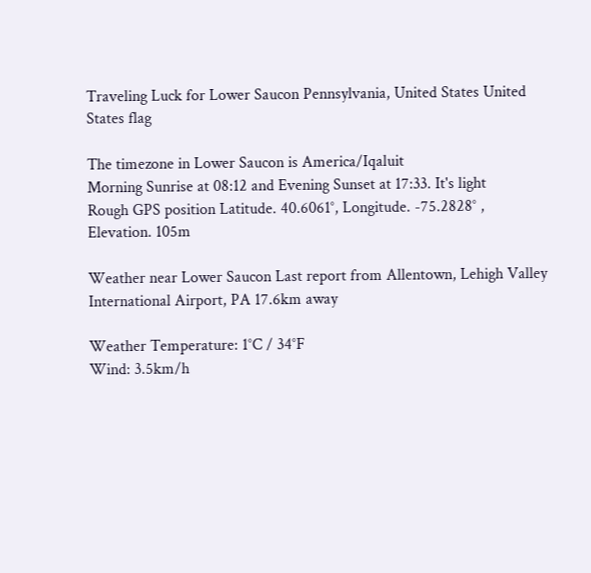Traveling Luck for Lower Saucon Pennsylvania, United States United States flag

The timezone in Lower Saucon is America/Iqaluit
Morning Sunrise at 08:12 and Evening Sunset at 17:33. It's light
Rough GPS position Latitude. 40.6061°, Longitude. -75.2828° , Elevation. 105m

Weather near Lower Saucon Last report from Allentown, Lehigh Valley International Airport, PA 17.6km away

Weather Temperature: 1°C / 34°F
Wind: 3.5km/h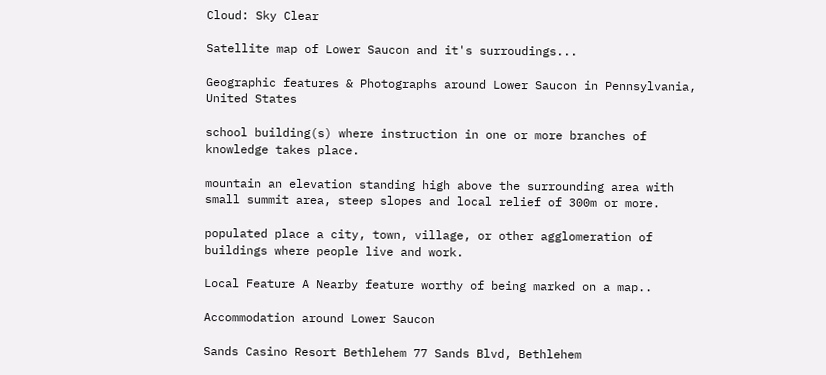Cloud: Sky Clear

Satellite map of Lower Saucon and it's surroudings...

Geographic features & Photographs around Lower Saucon in Pennsylvania, United States

school building(s) where instruction in one or more branches of knowledge takes place.

mountain an elevation standing high above the surrounding area with small summit area, steep slopes and local relief of 300m or more.

populated place a city, town, village, or other agglomeration of buildings where people live and work.

Local Feature A Nearby feature worthy of being marked on a map..

Accommodation around Lower Saucon

Sands Casino Resort Bethlehem 77 Sands Blvd, Bethlehem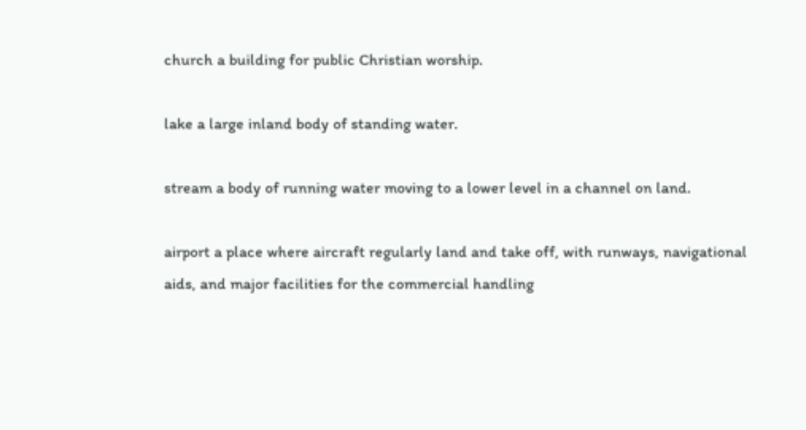church a building for public Christian worship.

lake a large inland body of standing water.

stream a body of running water moving to a lower level in a channel on land.

airport a place where aircraft regularly land and take off, with runways, navigational aids, and major facilities for the commercial handling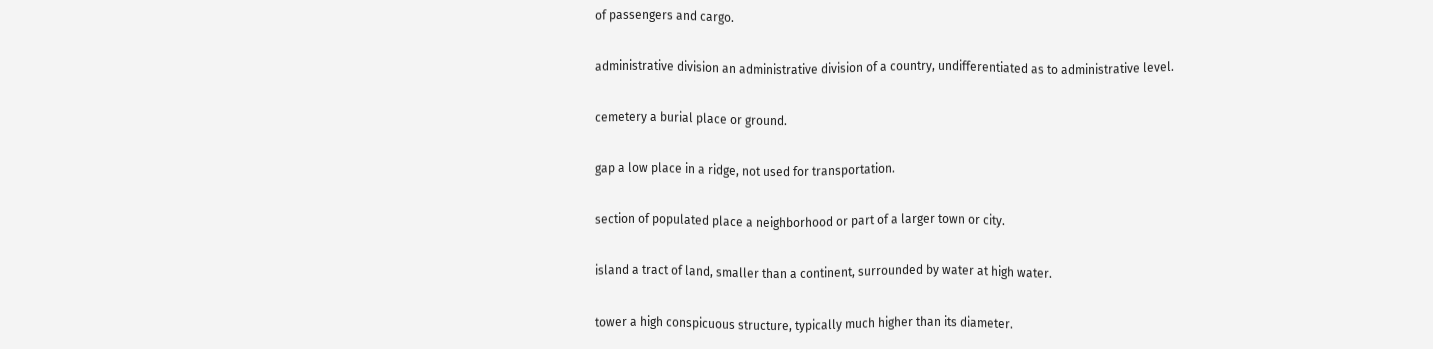of passengers and cargo.

administrative division an administrative division of a country, undifferentiated as to administrative level.

cemetery a burial place or ground.

gap a low place in a ridge, not used for transportation.

section of populated place a neighborhood or part of a larger town or city.

island a tract of land, smaller than a continent, surrounded by water at high water.

tower a high conspicuous structure, typically much higher than its diameter.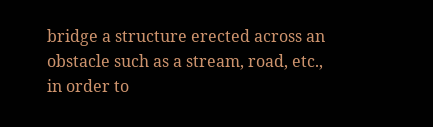bridge a structure erected across an obstacle such as a stream, road, etc., in order to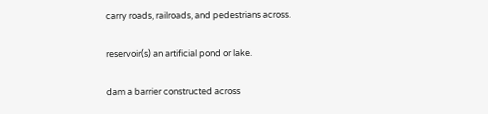carry roads, railroads, and pedestrians across.

reservoir(s) an artificial pond or lake.

dam a barrier constructed across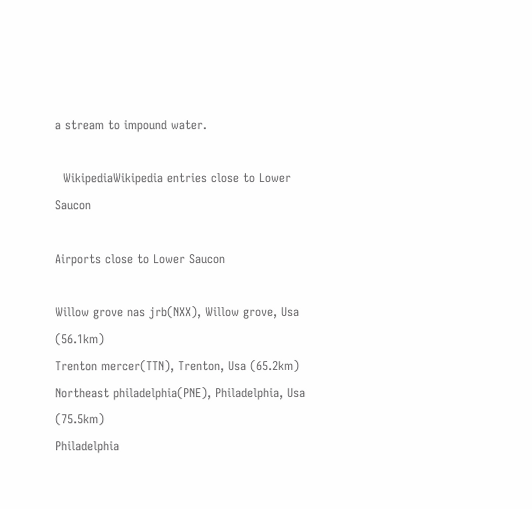a stream to impound water.

  WikipediaWikipedia entries close to Lower Saucon

Airports close to Lower Saucon

Willow grove nas jrb(NXX), Willow grove, Usa (56.1km)
Trenton mercer(TTN), Trenton, Usa (65.2km)
Northeast philadelphia(PNE), Philadelphia, Usa (75.5km)
Philadelphia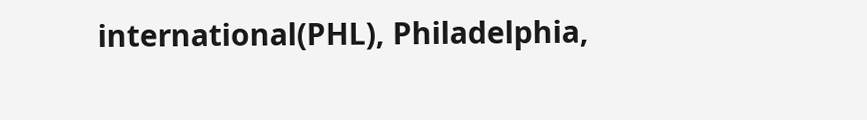international(PHL), Philadelphia,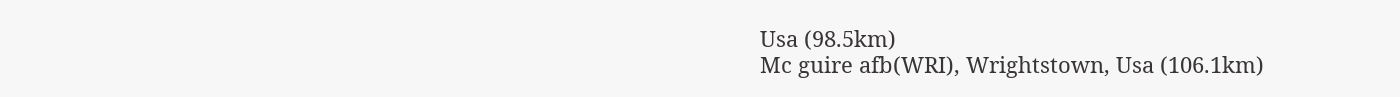Usa (98.5km)
Mc guire afb(WRI), Wrightstown, Usa (106.1km)